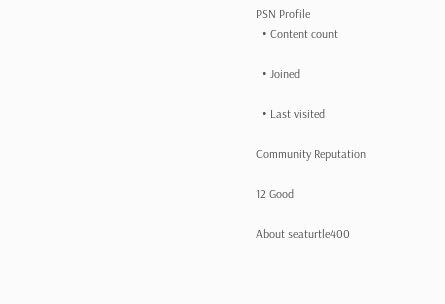PSN Profile
  • Content count

  • Joined

  • Last visited

Community Reputation

12 Good

About seaturtle400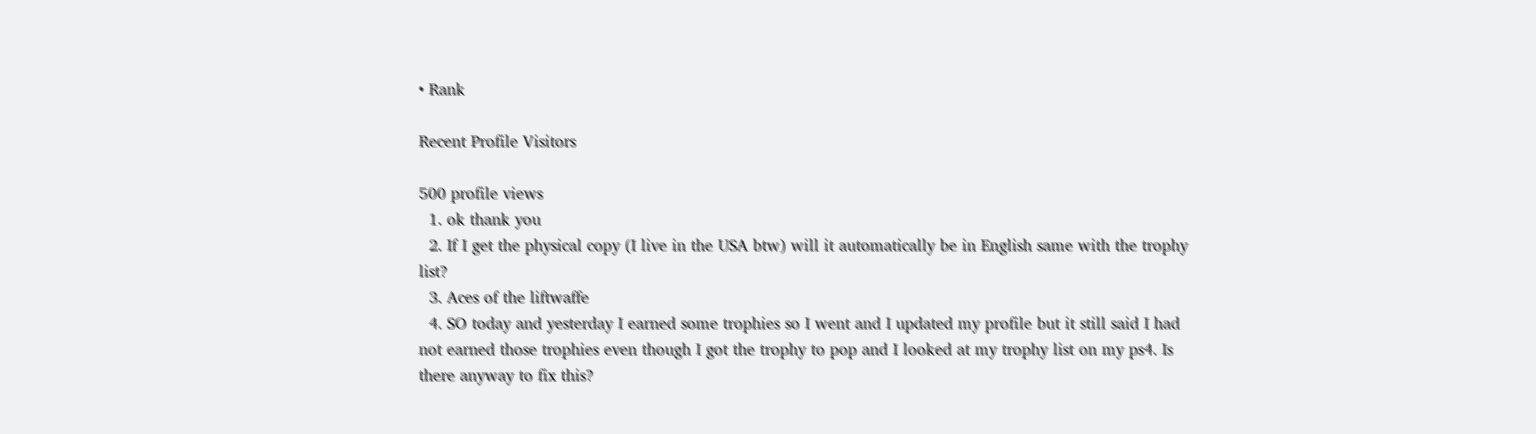• Rank

Recent Profile Visitors

500 profile views
  1. ok thank you
  2. If I get the physical copy (I live in the USA btw) will it automatically be in English same with the trophy list?
  3. Aces of the liftwaffe
  4. SO today and yesterday I earned some trophies so I went and I updated my profile but it still said I had not earned those trophies even though I got the trophy to pop and I looked at my trophy list on my ps4. Is there anyway to fix this?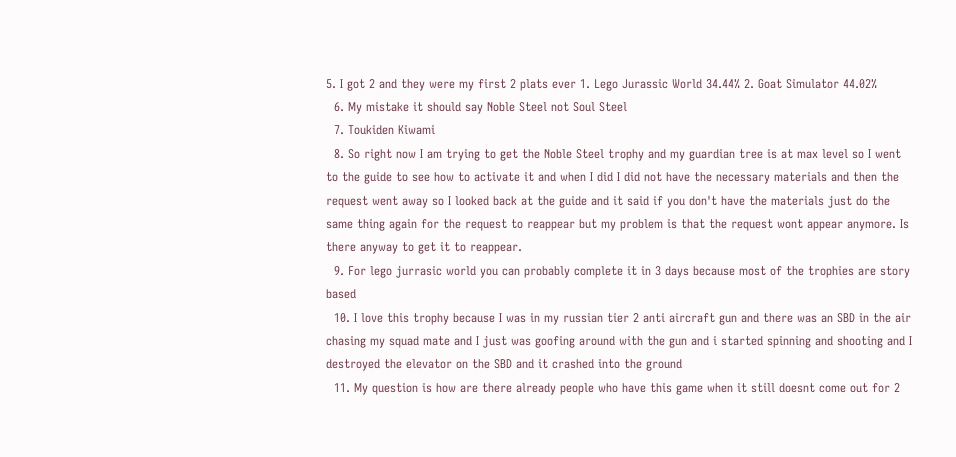5. I got 2 and they were my first 2 plats ever 1. Lego Jurassic World 34.44% 2. Goat Simulator 44.02%
  6. My mistake it should say Noble Steel not Soul Steel
  7. Toukiden Kiwami
  8. So right now I am trying to get the Noble Steel trophy and my guardian tree is at max level so I went to the guide to see how to activate it and when I did I did not have the necessary materials and then the request went away so I looked back at the guide and it said if you don't have the materials just do the same thing again for the request to reappear but my problem is that the request wont appear anymore. Is there anyway to get it to reappear.
  9. For lego jurrasic world you can probably complete it in 3 days because most of the trophies are story based
  10. I love this trophy because I was in my russian tier 2 anti aircraft gun and there was an SBD in the air chasing my squad mate and I just was goofing around with the gun and i started spinning and shooting and I destroyed the elevator on the SBD and it crashed into the ground
  11. My question is how are there already people who have this game when it still doesnt come out for 2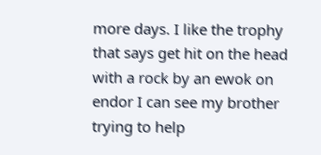more days. I like the trophy that says get hit on the head with a rock by an ewok on endor I can see my brother trying to help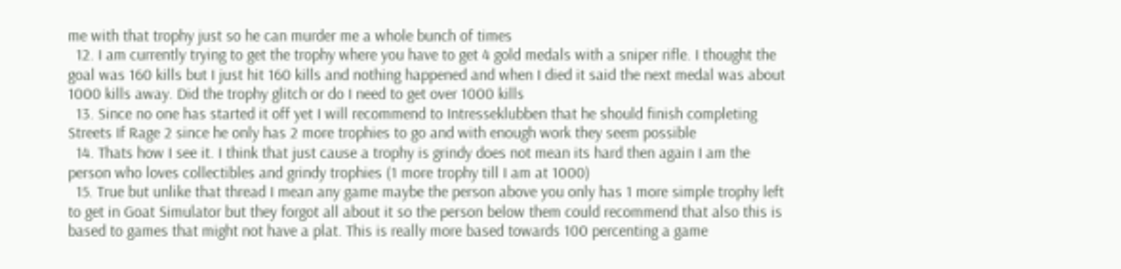me with that trophy just so he can murder me a whole bunch of times
  12. I am currently trying to get the trophy where you have to get 4 gold medals with a sniper rifle. I thought the goal was 160 kills but I just hit 160 kills and nothing happened and when I died it said the next medal was about 1000 kills away. Did the trophy glitch or do I need to get over 1000 kills
  13. Since no one has started it off yet I will recommend to Intresseklubben that he should finish completing Streets If Rage 2 since he only has 2 more trophies to go and with enough work they seem possible
  14. Thats how I see it. I think that just cause a trophy is grindy does not mean its hard then again I am the person who loves collectibles and grindy trophies (1 more trophy till I am at 1000)
  15. True but unlike that thread I mean any game maybe the person above you only has 1 more simple trophy left to get in Goat Simulator but they forgot all about it so the person below them could recommend that also this is based to games that might not have a plat. This is really more based towards 100 percenting a game